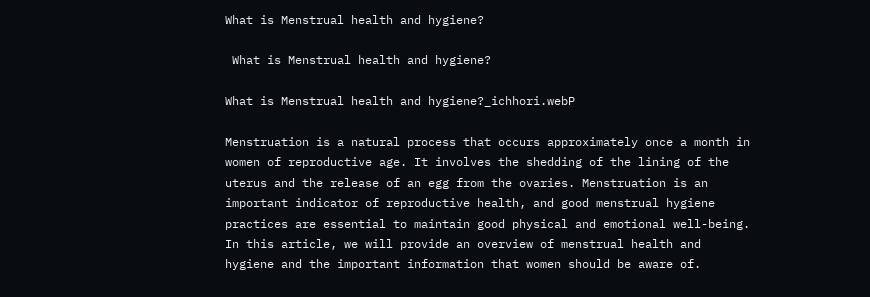What is Menstrual health and hygiene?

 What is Menstrual health and hygiene?

What is Menstrual health and hygiene?_ichhori.webP

Menstruation is a natural process that occurs approximately once a month in women of reproductive age. It involves the shedding of the lining of the uterus and the release of an egg from the ovaries. Menstruation is an important indicator of reproductive health, and good menstrual hygiene practices are essential to maintain good physical and emotional well-being. In this article, we will provide an overview of menstrual health and hygiene and the important information that women should be aware of.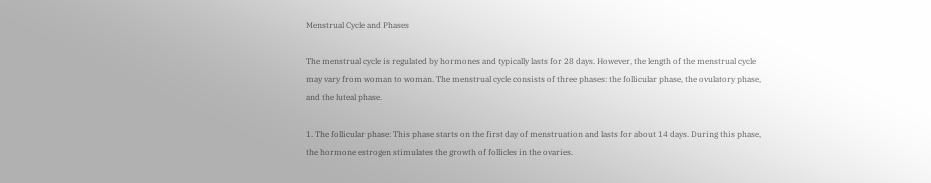Menstrual Cycle and Phases

The menstrual cycle is regulated by hormones and typically lasts for 28 days. However, the length of the menstrual cycle may vary from woman to woman. The menstrual cycle consists of three phases: the follicular phase, the ovulatory phase, and the luteal phase.

1. The follicular phase: This phase starts on the first day of menstruation and lasts for about 14 days. During this phase, the hormone estrogen stimulates the growth of follicles in the ovaries.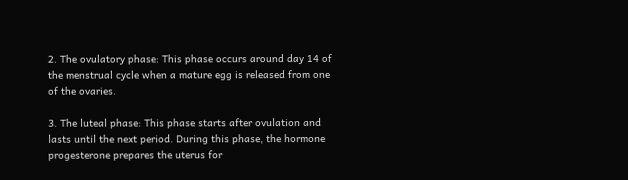2. The ovulatory phase: This phase occurs around day 14 of the menstrual cycle when a mature egg is released from one of the ovaries.

3. The luteal phase: This phase starts after ovulation and lasts until the next period. During this phase, the hormone progesterone prepares the uterus for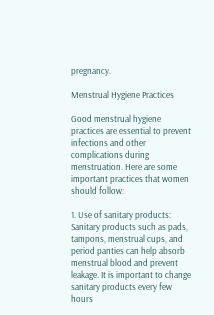pregnancy.

Menstrual Hygiene Practices

Good menstrual hygiene practices are essential to prevent infections and other complications during menstruation. Here are some important practices that women should follow:

1. Use of sanitary products: Sanitary products such as pads, tampons, menstrual cups, and period panties can help absorb menstrual blood and prevent leakage. It is important to change sanitary products every few hours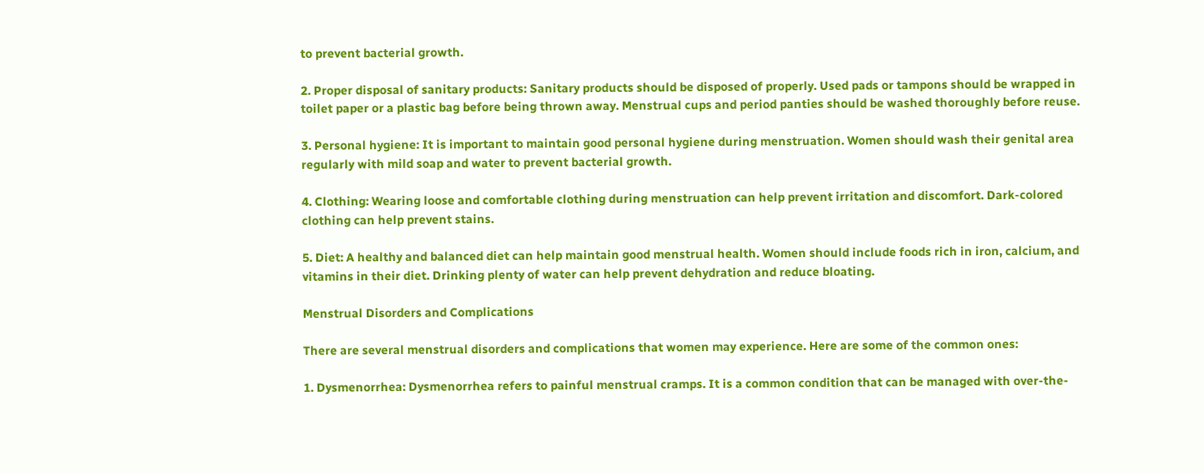to prevent bacterial growth.

2. Proper disposal of sanitary products: Sanitary products should be disposed of properly. Used pads or tampons should be wrapped in toilet paper or a plastic bag before being thrown away. Menstrual cups and period panties should be washed thoroughly before reuse.

3. Personal hygiene: It is important to maintain good personal hygiene during menstruation. Women should wash their genital area regularly with mild soap and water to prevent bacterial growth.

4. Clothing: Wearing loose and comfortable clothing during menstruation can help prevent irritation and discomfort. Dark-colored clothing can help prevent stains.

5. Diet: A healthy and balanced diet can help maintain good menstrual health. Women should include foods rich in iron, calcium, and vitamins in their diet. Drinking plenty of water can help prevent dehydration and reduce bloating.

Menstrual Disorders and Complications

There are several menstrual disorders and complications that women may experience. Here are some of the common ones:

1. Dysmenorrhea: Dysmenorrhea refers to painful menstrual cramps. It is a common condition that can be managed with over-the-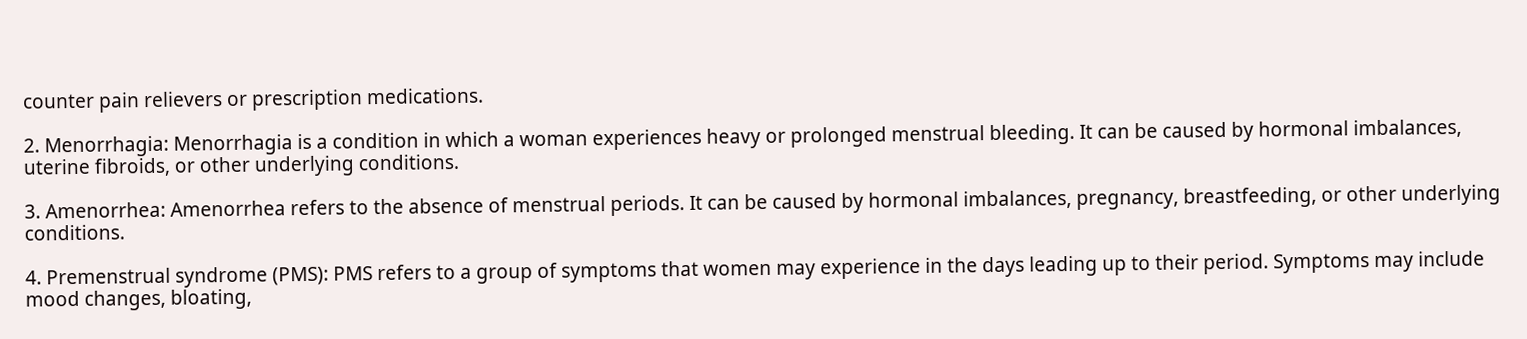counter pain relievers or prescription medications.

2. Menorrhagia: Menorrhagia is a condition in which a woman experiences heavy or prolonged menstrual bleeding. It can be caused by hormonal imbalances, uterine fibroids, or other underlying conditions.

3. Amenorrhea: Amenorrhea refers to the absence of menstrual periods. It can be caused by hormonal imbalances, pregnancy, breastfeeding, or other underlying conditions.

4. Premenstrual syndrome (PMS): PMS refers to a group of symptoms that women may experience in the days leading up to their period. Symptoms may include mood changes, bloating,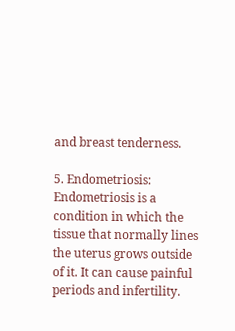and breast tenderness.

5. Endometriosis: Endometriosis is a condition in which the tissue that normally lines the uterus grows outside of it. It can cause painful periods and infertility.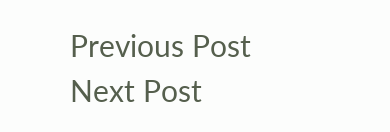Previous Post Next Post